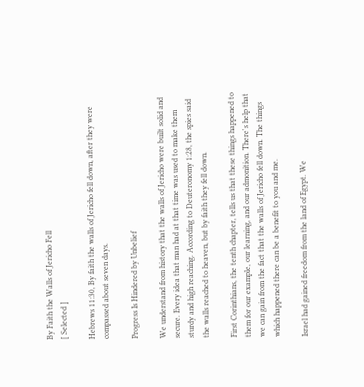By Faith the Walls of Jericho Fell
[ Selected ]

Hebrews 11:30, By faith the walls of Jericho fell down, after they were compassed about seven days.

Progress Is Hindered by Unbelief

We understand from history that the walls of Jericho were built solid and secure. Every idea that man had at that time was used to make them sturdy and high reaching. According to Deuteronomy 1:28, the spies said the walls reached to heaven, but by faith they fell down.

First Corinthians, the tenth chapter, tells us that these things happened to them for our example, our learning, and our admonition. There's help that we can gain from the fact that the walls of Jericho fell down. The things which happened there can be a benefit to you and me.

Israel had gained freedom from the land of Egypt. We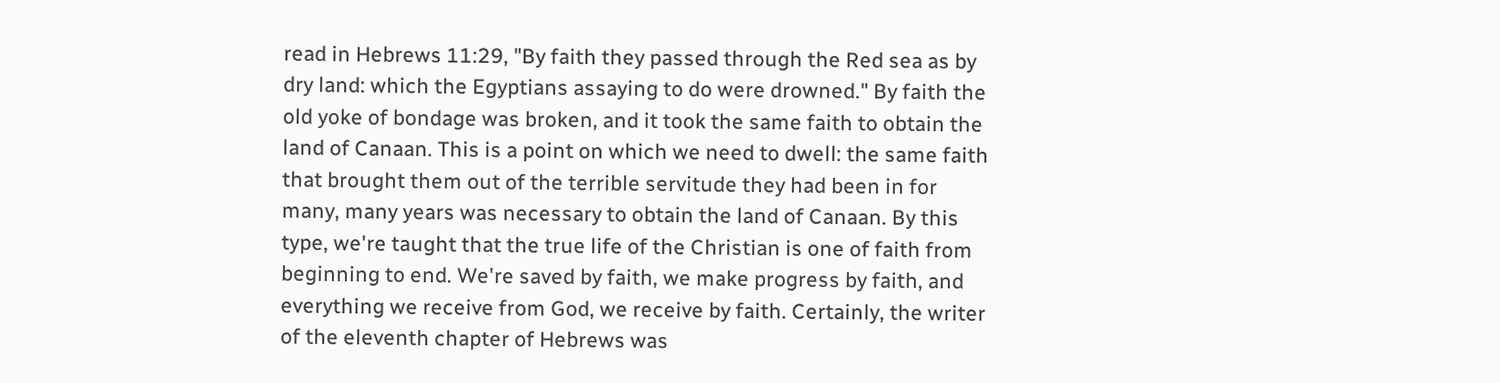read in Hebrews 11:29, "By faith they passed through the Red sea as by dry land: which the Egyptians assaying to do were drowned." By faith the old yoke of bondage was broken, and it took the same faith to obtain the land of Canaan. This is a point on which we need to dwell: the same faith that brought them out of the terrible servitude they had been in for many, many years was necessary to obtain the land of Canaan. By this type, we're taught that the true life of the Christian is one of faith from beginning to end. We're saved by faith, we make progress by faith, and everything we receive from God, we receive by faith. Certainly, the writer of the eleventh chapter of Hebrews was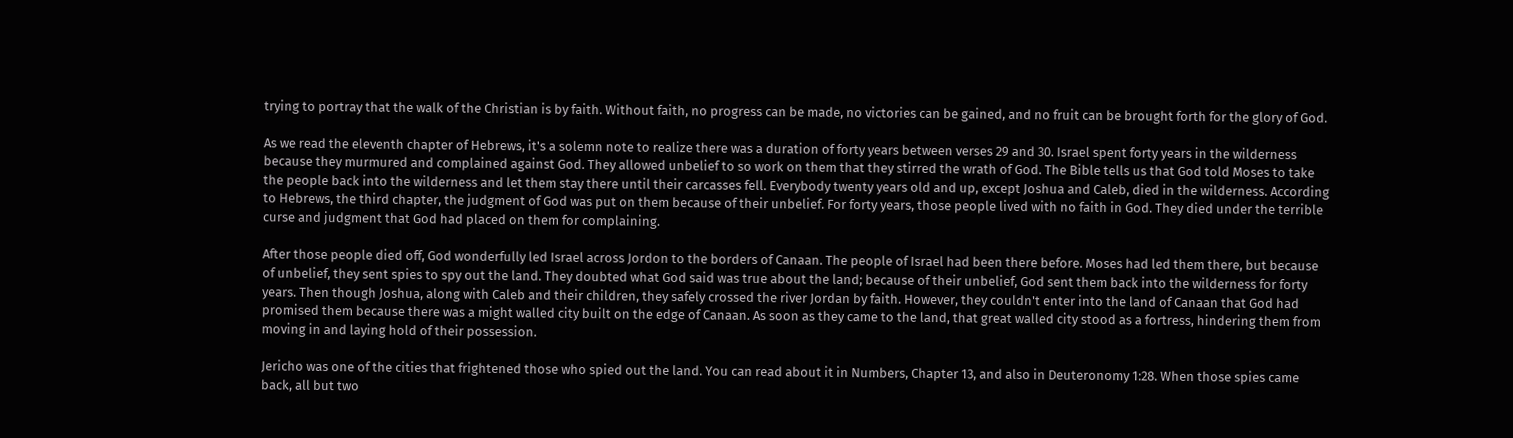trying to portray that the walk of the Christian is by faith. Without faith, no progress can be made, no victories can be gained, and no fruit can be brought forth for the glory of God.

As we read the eleventh chapter of Hebrews, it's a solemn note to realize there was a duration of forty years between verses 29 and 30. Israel spent forty years in the wilderness because they murmured and complained against God. They allowed unbelief to so work on them that they stirred the wrath of God. The Bible tells us that God told Moses to take the people back into the wilderness and let them stay there until their carcasses fell. Everybody twenty years old and up, except Joshua and Caleb, died in the wilderness. According to Hebrews, the third chapter, the judgment of God was put on them because of their unbelief. For forty years, those people lived with no faith in God. They died under the terrible curse and judgment that God had placed on them for complaining.

After those people died off, God wonderfully led Israel across Jordon to the borders of Canaan. The people of Israel had been there before. Moses had led them there, but because of unbelief, they sent spies to spy out the land. They doubted what God said was true about the land; because of their unbelief, God sent them back into the wilderness for forty years. Then though Joshua, along with Caleb and their children, they safely crossed the river Jordan by faith. However, they couldn't enter into the land of Canaan that God had promised them because there was a might walled city built on the edge of Canaan. As soon as they came to the land, that great walled city stood as a fortress, hindering them from moving in and laying hold of their possession.

Jericho was one of the cities that frightened those who spied out the land. You can read about it in Numbers, Chapter 13, and also in Deuteronomy 1:28. When those spies came back, all but two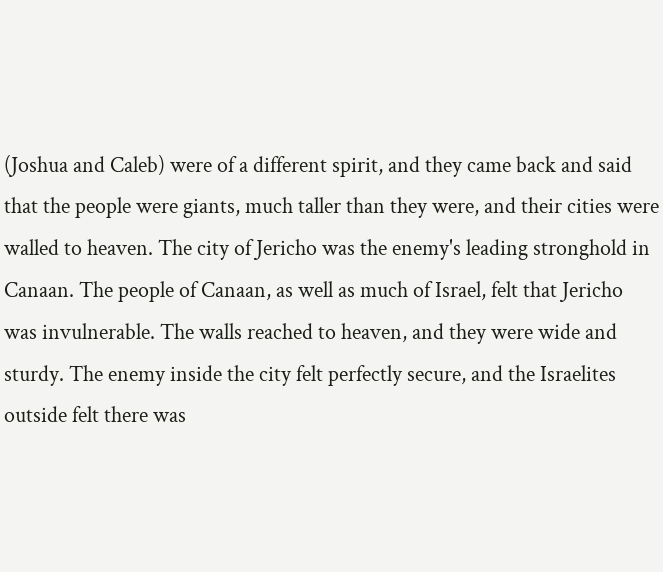(Joshua and Caleb) were of a different spirit, and they came back and said that the people were giants, much taller than they were, and their cities were walled to heaven. The city of Jericho was the enemy's leading stronghold in Canaan. The people of Canaan, as well as much of Israel, felt that Jericho was invulnerable. The walls reached to heaven, and they were wide and sturdy. The enemy inside the city felt perfectly secure, and the Israelites outside felt there was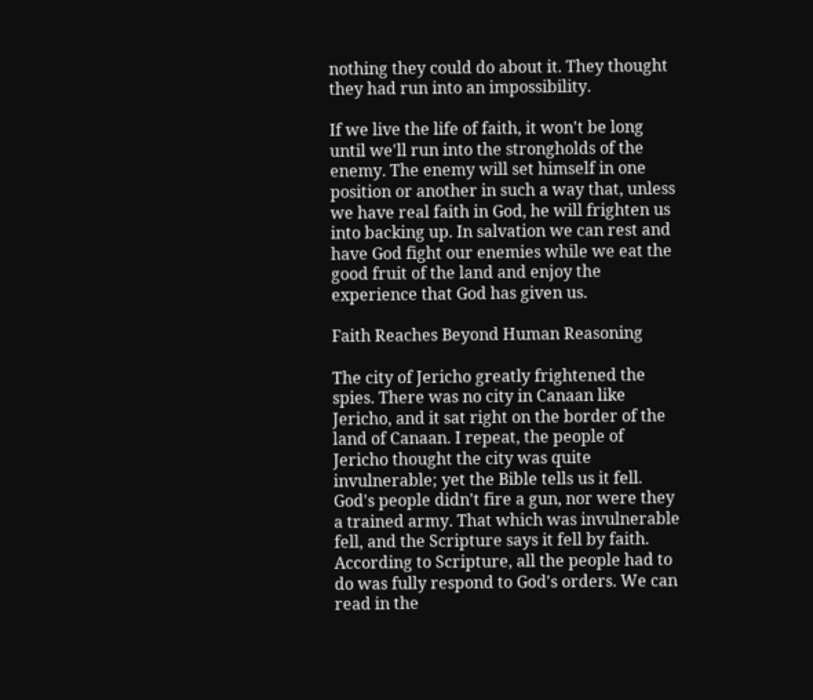nothing they could do about it. They thought they had run into an impossibility.

If we live the life of faith, it won't be long until we'll run into the strongholds of the enemy. The enemy will set himself in one position or another in such a way that, unless we have real faith in God, he will frighten us into backing up. In salvation we can rest and have God fight our enemies while we eat the good fruit of the land and enjoy the experience that God has given us.

Faith Reaches Beyond Human Reasoning

The city of Jericho greatly frightened the spies. There was no city in Canaan like Jericho, and it sat right on the border of the land of Canaan. I repeat, the people of Jericho thought the city was quite invulnerable; yet the Bible tells us it fell. God's people didn't fire a gun, nor were they a trained army. That which was invulnerable fell, and the Scripture says it fell by faith. According to Scripture, all the people had to do was fully respond to God's orders. We can read in the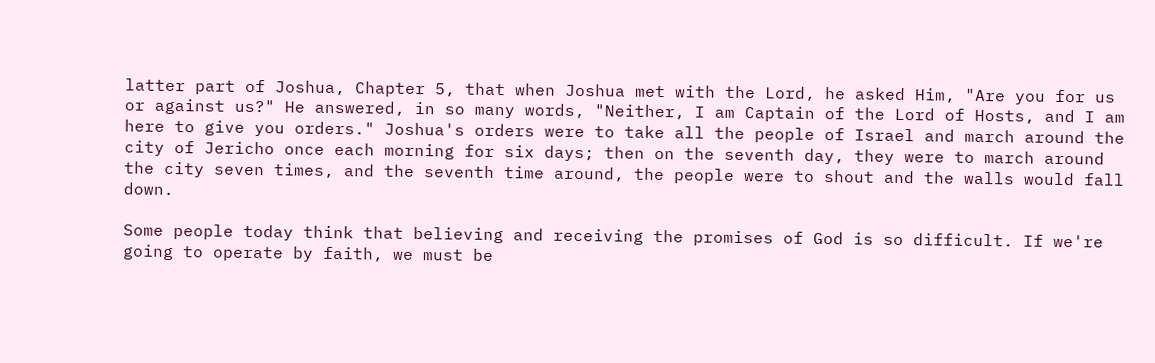latter part of Joshua, Chapter 5, that when Joshua met with the Lord, he asked Him, "Are you for us or against us?" He answered, in so many words, "Neither, I am Captain of the Lord of Hosts, and I am here to give you orders." Joshua's orders were to take all the people of Israel and march around the city of Jericho once each morning for six days; then on the seventh day, they were to march around the city seven times, and the seventh time around, the people were to shout and the walls would fall down.

Some people today think that believing and receiving the promises of God is so difficult. If we're going to operate by faith, we must be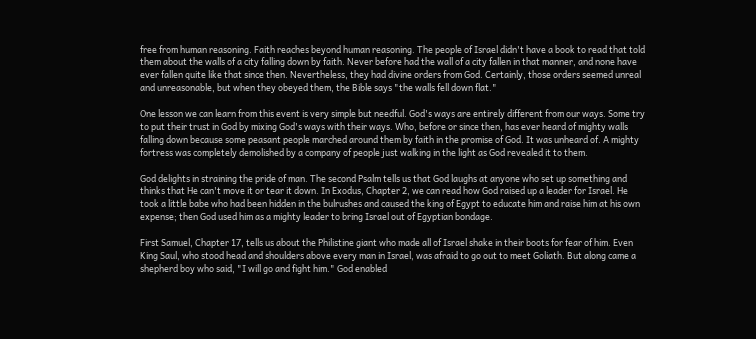free from human reasoning. Faith reaches beyond human reasoning. The people of Israel didn't have a book to read that told them about the walls of a city falling down by faith. Never before had the wall of a city fallen in that manner, and none have ever fallen quite like that since then. Nevertheless, they had divine orders from God. Certainly, those orders seemed unreal and unreasonable, but when they obeyed them, the Bible says "the walls fell down flat."

One lesson we can learn from this event is very simple but needful. God's ways are entirely different from our ways. Some try to put their trust in God by mixing God's ways with their ways. Who, before or since then, has ever heard of mighty walls falling down because some peasant people marched around them by faith in the promise of God. It was unheard of. A mighty fortress was completely demolished by a company of people just walking in the light as God revealed it to them.

God delights in straining the pride of man. The second Psalm tells us that God laughs at anyone who set up something and thinks that He can't move it or tear it down. In Exodus, Chapter 2, we can read how God raised up a leader for Israel. He took a little babe who had been hidden in the bulrushes and caused the king of Egypt to educate him and raise him at his own expense; then God used him as a mighty leader to bring Israel out of Egyptian bondage.

First Samuel, Chapter 17, tells us about the Philistine giant who made all of Israel shake in their boots for fear of him. Even King Saul, who stood head and shoulders above every man in Israel, was afraid to go out to meet Goliath. But along came a shepherd boy who said, "I will go and fight him." God enabled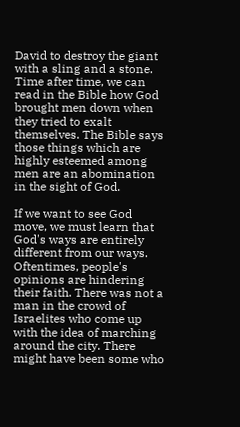David to destroy the giant with a sling and a stone. Time after time, we can read in the Bible how God brought men down when they tried to exalt themselves. The Bible says those things which are highly esteemed among men are an abomination in the sight of God.

If we want to see God move, we must learn that God's ways are entirely different from our ways. Oftentimes, people's opinions are hindering their faith. There was not a man in the crowd of Israelites who come up with the idea of marching around the city. There might have been some who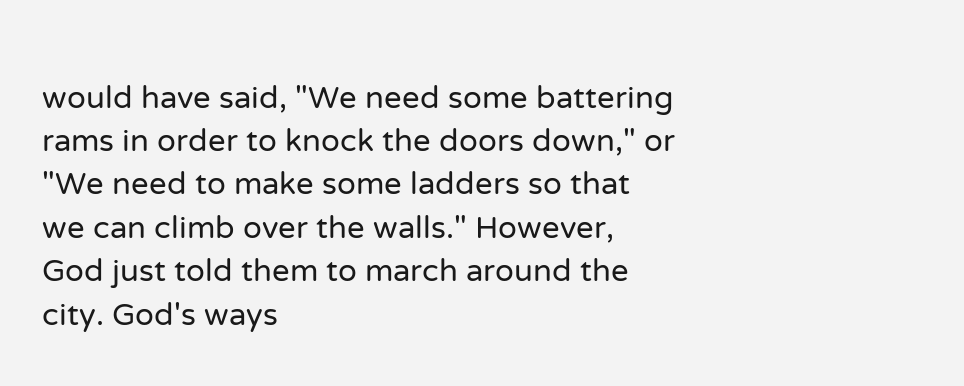would have said, "We need some battering rams in order to knock the doors down," or "We need to make some ladders so that we can climb over the walls." However, God just told them to march around the city. God's ways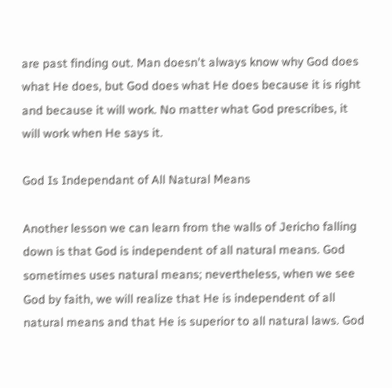are past finding out. Man doesn't always know why God does what He does, but God does what He does because it is right and because it will work. No matter what God prescribes, it will work when He says it.

God Is Independant of All Natural Means

Another lesson we can learn from the walls of Jericho falling down is that God is independent of all natural means. God sometimes uses natural means; nevertheless, when we see God by faith, we will realize that He is independent of all natural means and that He is superior to all natural laws. God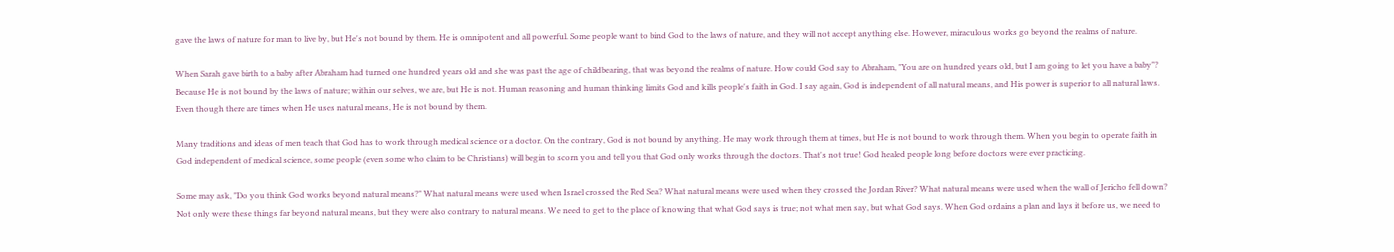gave the laws of nature for man to live by, but He's not bound by them. He is omnipotent and all powerful. Some people want to bind God to the laws of nature, and they will not accept anything else. However, miraculous works go beyond the realms of nature.

When Sarah gave birth to a baby after Abraham had turned one hundred years old and she was past the age of childbearing, that was beyond the realms of nature. How could God say to Abraham, "You are on hundred years old, but I am going to let you have a baby"? Because He is not bound by the laws of nature; within our selves, we are, but He is not. Human reasoning and human thinking limits God and kills people's faith in God. I say again, God is independent of all natural means, and His power is superior to all natural laws. Even though there are times when He uses natural means, He is not bound by them.

Many traditions and ideas of men teach that God has to work through medical science or a doctor. On the contrary, God is not bound by anything. He may work through them at times, but He is not bound to work through them. When you begin to operate faith in God independent of medical science, some people (even some who claim to be Christians) will begin to scorn you and tell you that God only works through the doctors. That's not true! God healed people long before doctors were ever practicing.

Some may ask, "Do you think God works beyond natural means?" What natural means were used when Israel crossed the Red Sea? What natural means were used when they crossed the Jordan River? What natural means were used when the wall of Jericho fell down? Not only were these things far beyond natural means, but they were also contrary to natural means. We need to get to the place of knowing that what God says is true; not what men say, but what God says. When God ordains a plan and lays it before us, we need to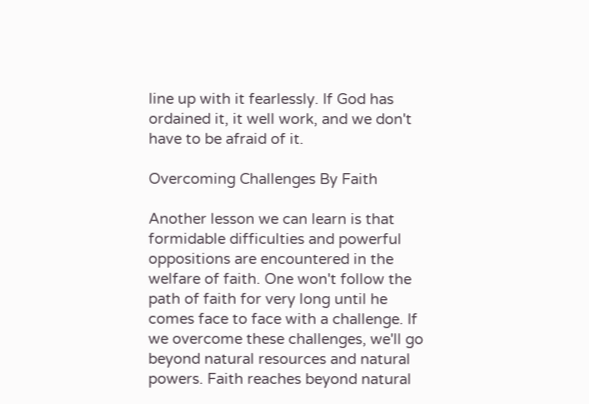line up with it fearlessly. If God has ordained it, it well work, and we don't have to be afraid of it.

Overcoming Challenges By Faith

Another lesson we can learn is that formidable difficulties and powerful oppositions are encountered in the welfare of faith. One won't follow the path of faith for very long until he comes face to face with a challenge. If we overcome these challenges, we'll go beyond natural resources and natural powers. Faith reaches beyond natural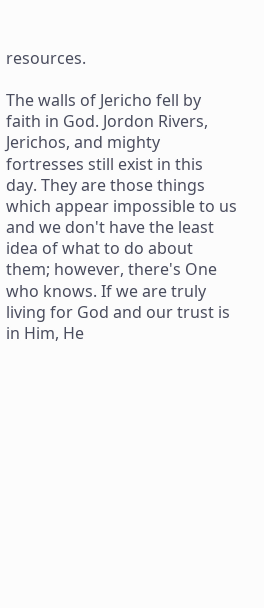resources.

The walls of Jericho fell by faith in God. Jordon Rivers, Jerichos, and mighty fortresses still exist in this day. They are those things which appear impossible to us and we don't have the least idea of what to do about them; however, there's One who knows. If we are truly living for God and our trust is in Him, He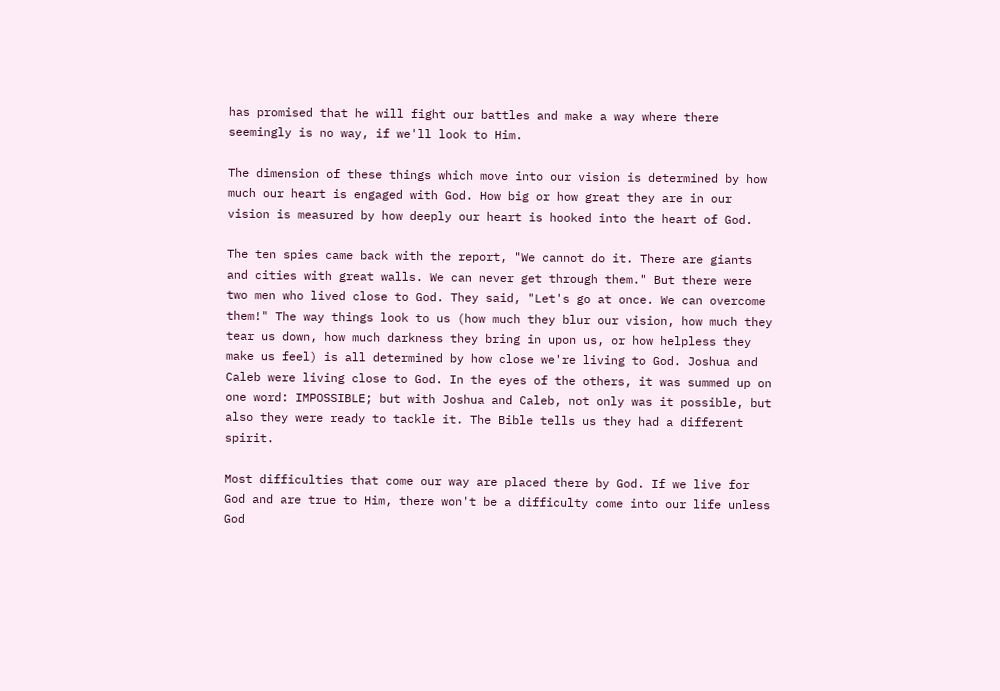has promised that he will fight our battles and make a way where there seemingly is no way, if we'll look to Him.

The dimension of these things which move into our vision is determined by how much our heart is engaged with God. How big or how great they are in our vision is measured by how deeply our heart is hooked into the heart of God.

The ten spies came back with the report, "We cannot do it. There are giants and cities with great walls. We can never get through them." But there were two men who lived close to God. They said, "Let's go at once. We can overcome them!" The way things look to us (how much they blur our vision, how much they tear us down, how much darkness they bring in upon us, or how helpless they make us feel) is all determined by how close we're living to God. Joshua and Caleb were living close to God. In the eyes of the others, it was summed up on one word: IMPOSSIBLE; but with Joshua and Caleb, not only was it possible, but also they were ready to tackle it. The Bible tells us they had a different spirit.

Most difficulties that come our way are placed there by God. If we live for God and are true to Him, there won't be a difficulty come into our life unless God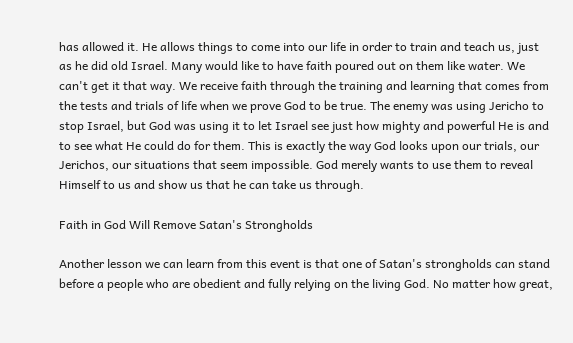has allowed it. He allows things to come into our life in order to train and teach us, just as he did old Israel. Many would like to have faith poured out on them like water. We can't get it that way. We receive faith through the training and learning that comes from the tests and trials of life when we prove God to be true. The enemy was using Jericho to stop Israel, but God was using it to let Israel see just how mighty and powerful He is and to see what He could do for them. This is exactly the way God looks upon our trials, our Jerichos, our situations that seem impossible. God merely wants to use them to reveal Himself to us and show us that he can take us through.

Faith in God Will Remove Satan's Strongholds

Another lesson we can learn from this event is that one of Satan's strongholds can stand before a people who are obedient and fully relying on the living God. No matter how great,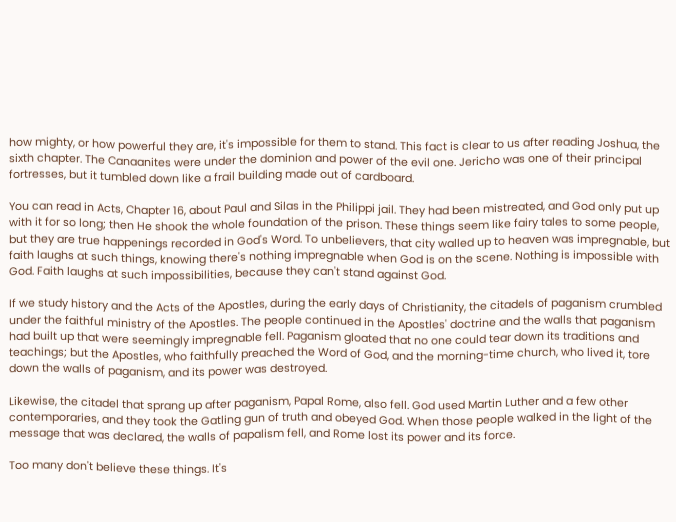how mighty, or how powerful they are, it's impossible for them to stand. This fact is clear to us after reading Joshua, the sixth chapter. The Canaanites were under the dominion and power of the evil one. Jericho was one of their principal fortresses, but it tumbled down like a frail building made out of cardboard.

You can read in Acts, Chapter 16, about Paul and Silas in the Philippi jail. They had been mistreated, and God only put up with it for so long; then He shook the whole foundation of the prison. These things seem like fairy tales to some people, but they are true happenings recorded in God's Word. To unbelievers, that city walled up to heaven was impregnable, but faith laughs at such things, knowing there's nothing impregnable when God is on the scene. Nothing is impossible with God. Faith laughs at such impossibilities, because they can't stand against God.

If we study history and the Acts of the Apostles, during the early days of Christianity, the citadels of paganism crumbled under the faithful ministry of the Apostles. The people continued in the Apostles' doctrine and the walls that paganism had built up that were seemingly impregnable fell. Paganism gloated that no one could tear down its traditions and teachings; but the Apostles, who faithfully preached the Word of God, and the morning-time church, who lived it, tore down the walls of paganism, and its power was destroyed.

Likewise, the citadel that sprang up after paganism, Papal Rome, also fell. God used Martin Luther and a few other contemporaries, and they took the Gatling gun of truth and obeyed God. When those people walked in the light of the message that was declared, the walls of papalism fell, and Rome lost its power and its force.

Too many don't believe these things. It's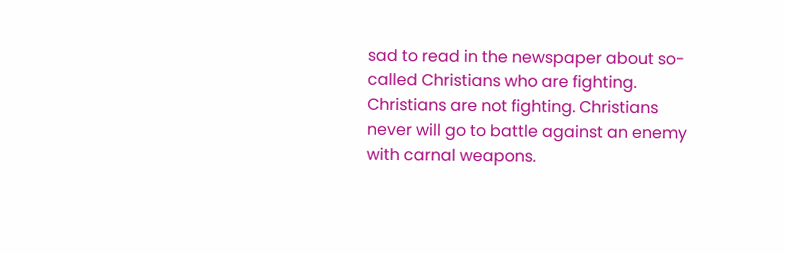sad to read in the newspaper about so-called Christians who are fighting. Christians are not fighting. Christians never will go to battle against an enemy with carnal weapons.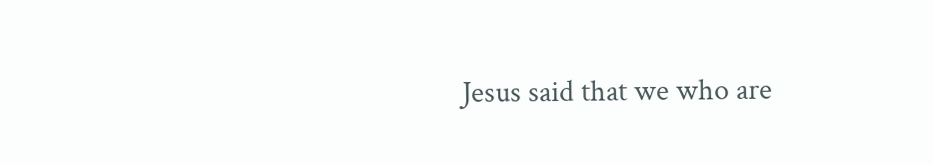Jesus said that we who are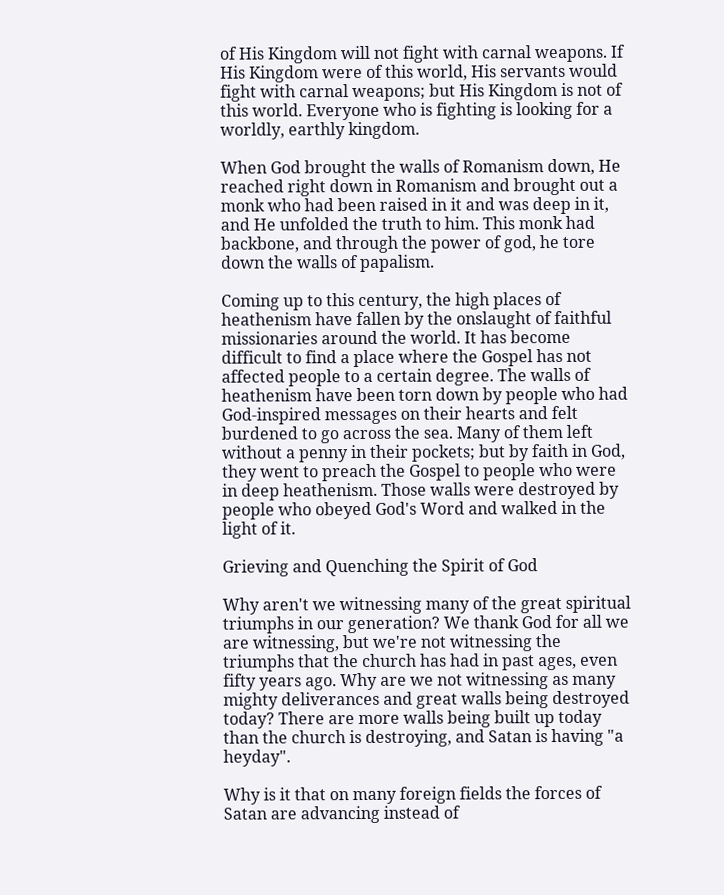of His Kingdom will not fight with carnal weapons. If His Kingdom were of this world, His servants would fight with carnal weapons; but His Kingdom is not of this world. Everyone who is fighting is looking for a worldly, earthly kingdom.

When God brought the walls of Romanism down, He reached right down in Romanism and brought out a monk who had been raised in it and was deep in it, and He unfolded the truth to him. This monk had backbone, and through the power of god, he tore down the walls of papalism.

Coming up to this century, the high places of heathenism have fallen by the onslaught of faithful missionaries around the world. It has become difficult to find a place where the Gospel has not affected people to a certain degree. The walls of heathenism have been torn down by people who had God-inspired messages on their hearts and felt burdened to go across the sea. Many of them left without a penny in their pockets; but by faith in God, they went to preach the Gospel to people who were in deep heathenism. Those walls were destroyed by people who obeyed God's Word and walked in the light of it.

Grieving and Quenching the Spirit of God

Why aren't we witnessing many of the great spiritual triumphs in our generation? We thank God for all we are witnessing, but we're not witnessing the triumphs that the church has had in past ages, even fifty years ago. Why are we not witnessing as many mighty deliverances and great walls being destroyed today? There are more walls being built up today than the church is destroying, and Satan is having "a heyday".

Why is it that on many foreign fields the forces of Satan are advancing instead of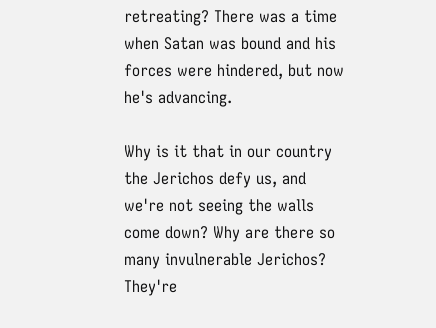retreating? There was a time when Satan was bound and his forces were hindered, but now he's advancing.

Why is it that in our country the Jerichos defy us, and we're not seeing the walls come down? Why are there so many invulnerable Jerichos? They're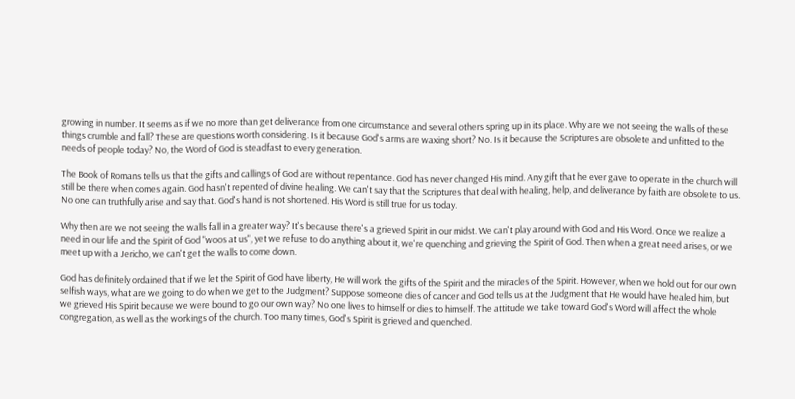growing in number. It seems as if we no more than get deliverance from one circumstance and several others spring up in its place. Why are we not seeing the walls of these things crumble and fall? These are questions worth considering. Is it because God's arms are waxing short? No. Is it because the Scriptures are obsolete and unfitted to the needs of people today? No, the Word of God is steadfast to every generation.

The Book of Romans tells us that the gifts and callings of God are without repentance. God has never changed His mind. Any gift that he ever gave to operate in the church will still be there when comes again. God hasn't repented of divine healing. We can't say that the Scriptures that deal with healing, help, and deliverance by faith are obsolete to us. No one can truthfully arise and say that. God's hand is not shortened. His Word is still true for us today.

Why then are we not seeing the walls fall in a greater way? It's because there's a grieved Spirit in our midst. We can't play around with God and His Word. Once we realize a need in our life and the Spirit of God "woos at us", yet we refuse to do anything about it, we're quenching and grieving the Spirit of God. Then when a great need arises, or we meet up with a Jericho, we can't get the walls to come down.

God has definitely ordained that if we let the Spirit of God have liberty, He will work the gifts of the Spirit and the miracles of the Spirit. However, when we hold out for our own selfish ways, what are we going to do when we get to the Judgment? Suppose someone dies of cancer and God tells us at the Judgment that He would have healed him, but we grieved His Spirit because we were bound to go our own way? No one lives to himself or dies to himself. The attitude we take toward God's Word will affect the whole congregation, as well as the workings of the church. Too many times, God's Spirit is grieved and quenched.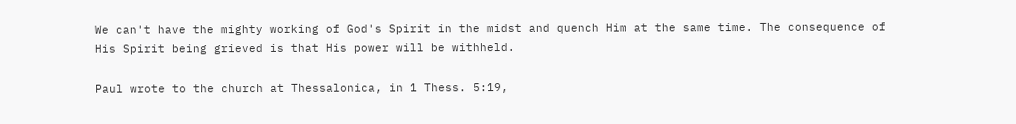We can't have the mighty working of God's Spirit in the midst and quench Him at the same time. The consequence of His Spirit being grieved is that His power will be withheld.

Paul wrote to the church at Thessalonica, in 1 Thess. 5:19,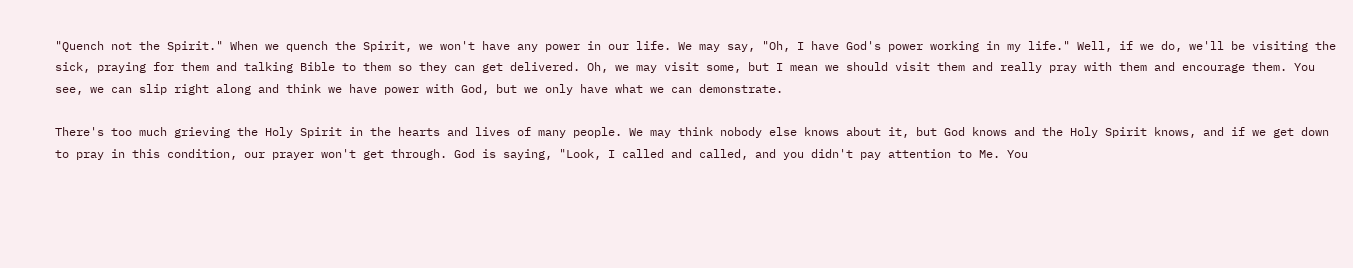"Quench not the Spirit." When we quench the Spirit, we won't have any power in our life. We may say, "Oh, I have God's power working in my life." Well, if we do, we'll be visiting the sick, praying for them and talking Bible to them so they can get delivered. Oh, we may visit some, but I mean we should visit them and really pray with them and encourage them. You see, we can slip right along and think we have power with God, but we only have what we can demonstrate.

There's too much grieving the Holy Spirit in the hearts and lives of many people. We may think nobody else knows about it, but God knows and the Holy Spirit knows, and if we get down to pray in this condition, our prayer won't get through. God is saying, "Look, I called and called, and you didn't pay attention to Me. You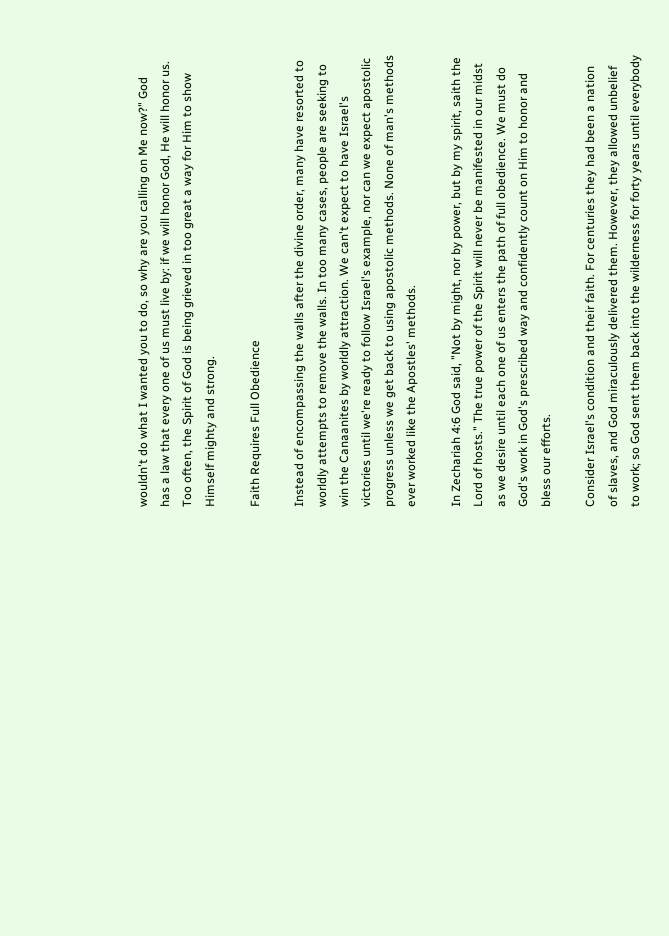wouldn't do what I wanted you to do, so why are you calling on Me now?" God has a law that every one of us must live by: if we will honor God, He will honor us. Too often, the Spirit of God is being grieved in too great a way for Him to show Himself mighty and strong.

Faith Requires Full Obedience

Instead of encompassing the walls after the divine order, many have resorted to worldly attempts to remove the walls. In too many cases, people are seeking to win the Canaanites by worldly attraction. We can't expect to have Israel's victories until we're ready to follow Israel's example, nor can we expect apostolic progress unless we get back to using apostolic methods. None of man's methods ever worked like the Apostles' methods.

In Zechariah 4:6 God said, "Not by might, nor by power, but by my spirit, saith the Lord of hosts." The true power of the Spirit will never be manifested in our midst as we desire until each one of us enters the path of full obedience. We must do God's work in God's prescribed way and confidently count on Him to honor and bless our efforts.

Consider Israel's condition and their faith. For centuries they had been a nation of slaves, and God miraculously delivered them. However, they allowed unbelief to work; so God sent them back into the wilderness for forty years until everybody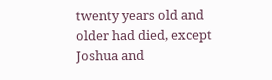twenty years old and older had died, except Joshua and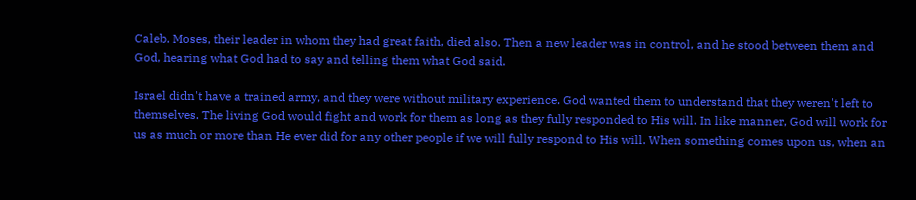Caleb. Moses, their leader in whom they had great faith, died also. Then a new leader was in control, and he stood between them and God, hearing what God had to say and telling them what God said.

Israel didn't have a trained army, and they were without military experience. God wanted them to understand that they weren't left to themselves. The living God would fight and work for them as long as they fully responded to His will. In like manner, God will work for us as much or more than He ever did for any other people if we will fully respond to His will. When something comes upon us, when an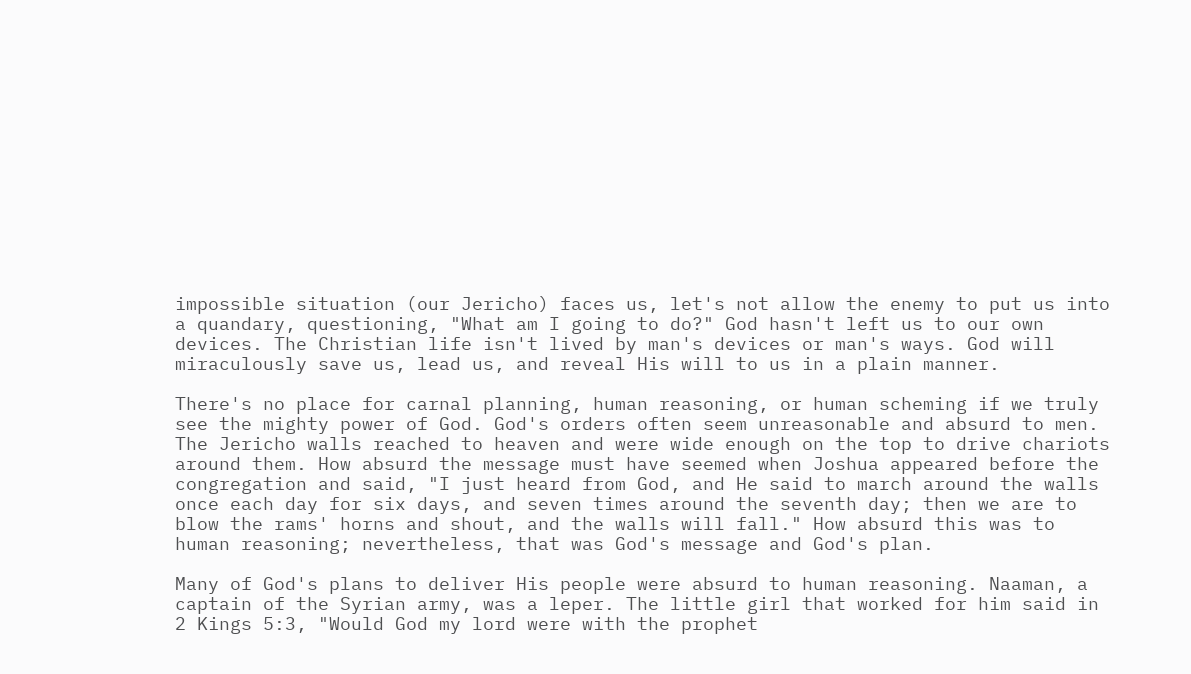impossible situation (our Jericho) faces us, let's not allow the enemy to put us into a quandary, questioning, "What am I going to do?" God hasn't left us to our own devices. The Christian life isn't lived by man's devices or man's ways. God will miraculously save us, lead us, and reveal His will to us in a plain manner.

There's no place for carnal planning, human reasoning, or human scheming if we truly see the mighty power of God. God's orders often seem unreasonable and absurd to men. The Jericho walls reached to heaven and were wide enough on the top to drive chariots around them. How absurd the message must have seemed when Joshua appeared before the congregation and said, "I just heard from God, and He said to march around the walls once each day for six days, and seven times around the seventh day; then we are to blow the rams' horns and shout, and the walls will fall." How absurd this was to human reasoning; nevertheless, that was God's message and God's plan.

Many of God's plans to deliver His people were absurd to human reasoning. Naaman, a captain of the Syrian army, was a leper. The little girl that worked for him said in 2 Kings 5:3, "Would God my lord were with the prophet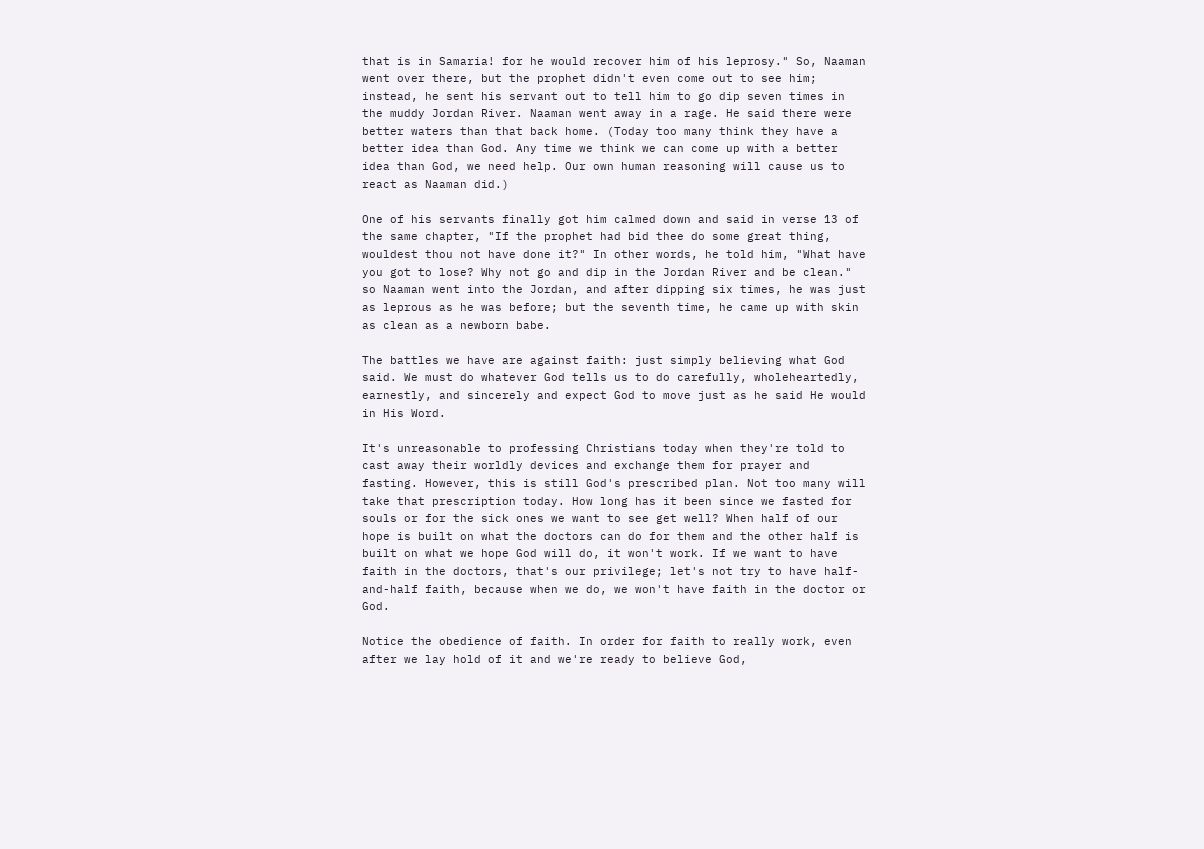that is in Samaria! for he would recover him of his leprosy." So, Naaman went over there, but the prophet didn't even come out to see him; instead, he sent his servant out to tell him to go dip seven times in the muddy Jordan River. Naaman went away in a rage. He said there were better waters than that back home. (Today too many think they have a better idea than God. Any time we think we can come up with a better idea than God, we need help. Our own human reasoning will cause us to react as Naaman did.)

One of his servants finally got him calmed down and said in verse 13 of the same chapter, "If the prophet had bid thee do some great thing, wouldest thou not have done it?" In other words, he told him, "What have you got to lose? Why not go and dip in the Jordan River and be clean." so Naaman went into the Jordan, and after dipping six times, he was just as leprous as he was before; but the seventh time, he came up with skin as clean as a newborn babe.

The battles we have are against faith: just simply believing what God said. We must do whatever God tells us to do carefully, wholeheartedly, earnestly, and sincerely and expect God to move just as he said He would in His Word.

It's unreasonable to professing Christians today when they're told to cast away their worldly devices and exchange them for prayer and fasting. However, this is still God's prescribed plan. Not too many will take that prescription today. How long has it been since we fasted for souls or for the sick ones we want to see get well? When half of our hope is built on what the doctors can do for them and the other half is built on what we hope God will do, it won't work. If we want to have faith in the doctors, that's our privilege; let's not try to have half-and-half faith, because when we do, we won't have faith in the doctor or God.

Notice the obedience of faith. In order for faith to really work, even after we lay hold of it and we're ready to believe God,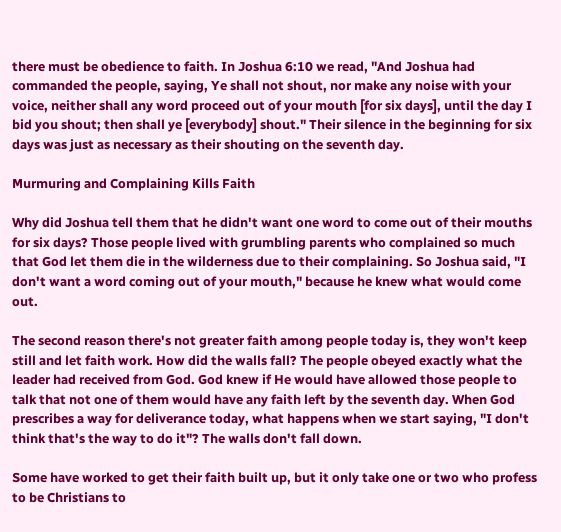there must be obedience to faith. In Joshua 6:10 we read, "And Joshua had commanded the people, saying, Ye shall not shout, nor make any noise with your voice, neither shall any word proceed out of your mouth [for six days], until the day I bid you shout; then shall ye [everybody] shout." Their silence in the beginning for six days was just as necessary as their shouting on the seventh day.

Murmuring and Complaining Kills Faith

Why did Joshua tell them that he didn't want one word to come out of their mouths for six days? Those people lived with grumbling parents who complained so much that God let them die in the wilderness due to their complaining. So Joshua said, "I don't want a word coming out of your mouth," because he knew what would come out.

The second reason there's not greater faith among people today is, they won't keep still and let faith work. How did the walls fall? The people obeyed exactly what the leader had received from God. God knew if He would have allowed those people to talk that not one of them would have any faith left by the seventh day. When God prescribes a way for deliverance today, what happens when we start saying, "I don't think that's the way to do it"? The walls don't fall down.

Some have worked to get their faith built up, but it only take one or two who profess to be Christians to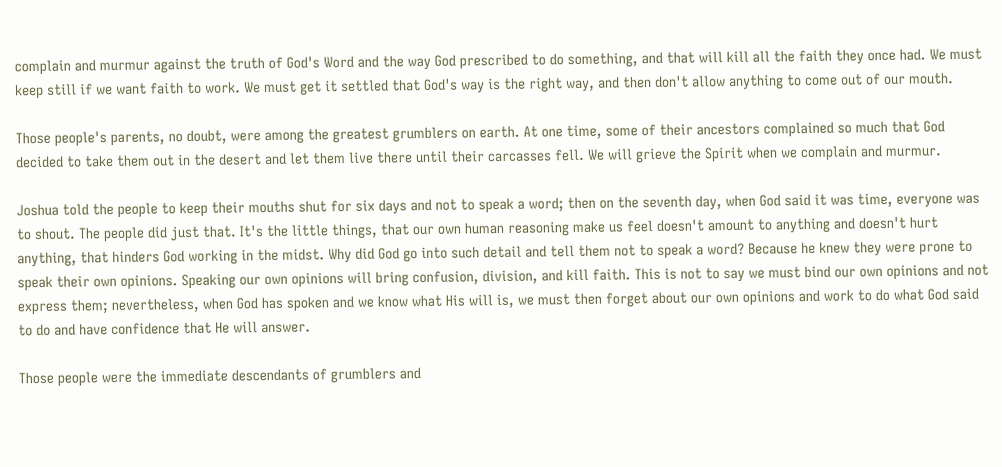complain and murmur against the truth of God's Word and the way God prescribed to do something, and that will kill all the faith they once had. We must keep still if we want faith to work. We must get it settled that God's way is the right way, and then don't allow anything to come out of our mouth.

Those people's parents, no doubt, were among the greatest grumblers on earth. At one time, some of their ancestors complained so much that God decided to take them out in the desert and let them live there until their carcasses fell. We will grieve the Spirit when we complain and murmur.

Joshua told the people to keep their mouths shut for six days and not to speak a word; then on the seventh day, when God said it was time, everyone was to shout. The people did just that. It's the little things, that our own human reasoning make us feel doesn't amount to anything and doesn't hurt anything, that hinders God working in the midst. Why did God go into such detail and tell them not to speak a word? Because he knew they were prone to speak their own opinions. Speaking our own opinions will bring confusion, division, and kill faith. This is not to say we must bind our own opinions and not express them; nevertheless, when God has spoken and we know what His will is, we must then forget about our own opinions and work to do what God said to do and have confidence that He will answer.

Those people were the immediate descendants of grumblers and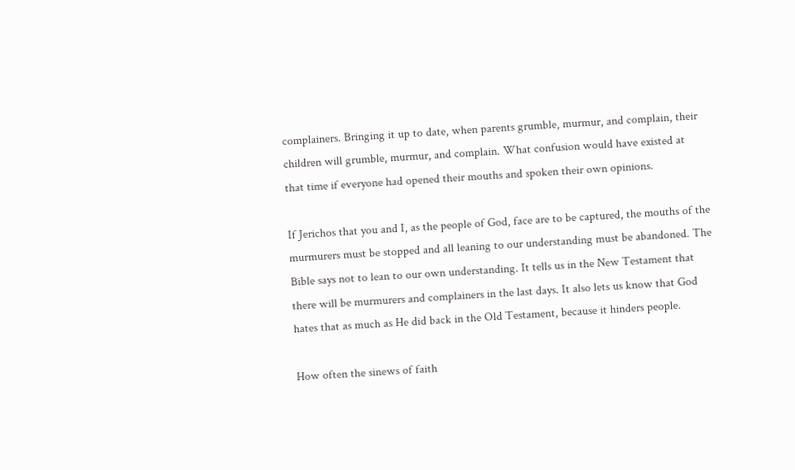complainers. Bringing it up to date, when parents grumble, murmur, and complain, their children will grumble, murmur, and complain. What confusion would have existed at that time if everyone had opened their mouths and spoken their own opinions.

If Jerichos that you and I, as the people of God, face are to be captured, the mouths of the murmurers must be stopped and all leaning to our understanding must be abandoned. The Bible says not to lean to our own understanding. It tells us in the New Testament that there will be murmurers and complainers in the last days. It also lets us know that God hates that as much as He did back in the Old Testament, because it hinders people.

How often the sinews of faith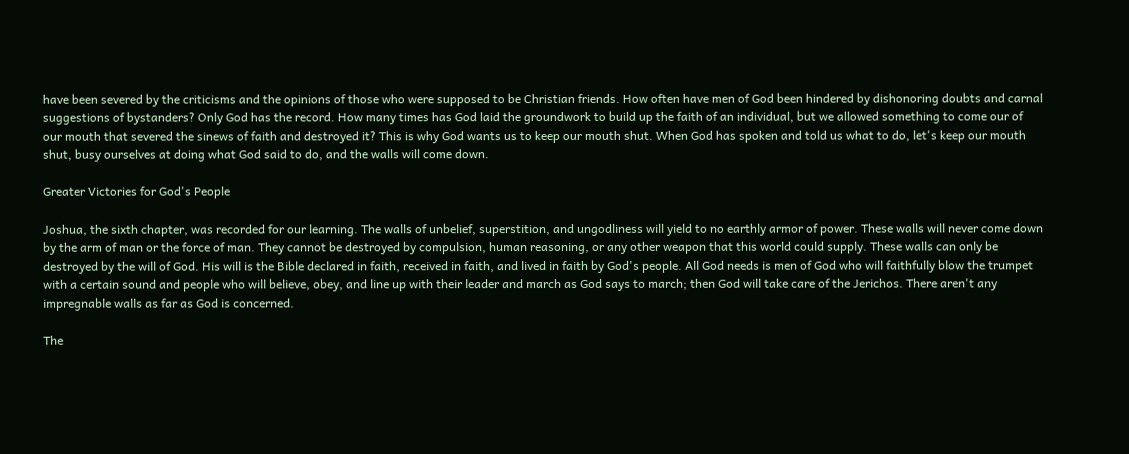have been severed by the criticisms and the opinions of those who were supposed to be Christian friends. How often have men of God been hindered by dishonoring doubts and carnal suggestions of bystanders? Only God has the record. How many times has God laid the groundwork to build up the faith of an individual, but we allowed something to come our of our mouth that severed the sinews of faith and destroyed it? This is why God wants us to keep our mouth shut. When God has spoken and told us what to do, let's keep our mouth shut, busy ourselves at doing what God said to do, and the walls will come down.

Greater Victories for God's People

Joshua, the sixth chapter, was recorded for our learning. The walls of unbelief, superstition, and ungodliness will yield to no earthly armor of power. These walls will never come down by the arm of man or the force of man. They cannot be destroyed by compulsion, human reasoning, or any other weapon that this world could supply. These walls can only be destroyed by the will of God. His will is the Bible declared in faith, received in faith, and lived in faith by God's people. All God needs is men of God who will faithfully blow the trumpet with a certain sound and people who will believe, obey, and line up with their leader and march as God says to march; then God will take care of the Jerichos. There aren't any impregnable walls as far as God is concerned.

The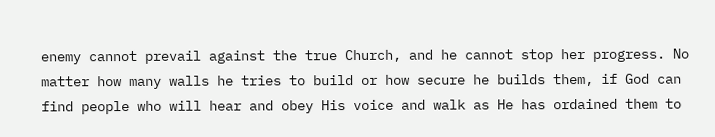enemy cannot prevail against the true Church, and he cannot stop her progress. No matter how many walls he tries to build or how secure he builds them, if God can find people who will hear and obey His voice and walk as He has ordained them to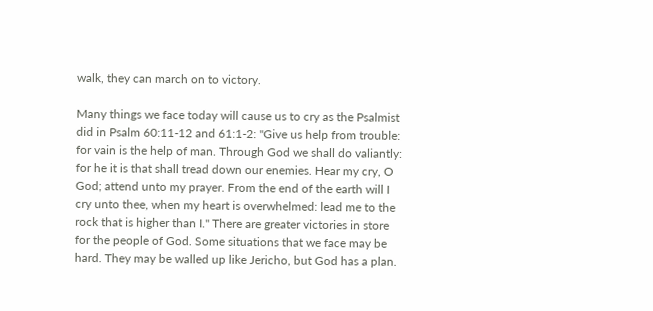walk, they can march on to victory.

Many things we face today will cause us to cry as the Psalmist did in Psalm 60:11-12 and 61:1-2: "Give us help from trouble: for vain is the help of man. Through God we shall do valiantly: for he it is that shall tread down our enemies. Hear my cry, O God; attend unto my prayer. From the end of the earth will I cry unto thee, when my heart is overwhelmed: lead me to the rock that is higher than I." There are greater victories in store for the people of God. Some situations that we face may be hard. They may be walled up like Jericho, but God has a plan.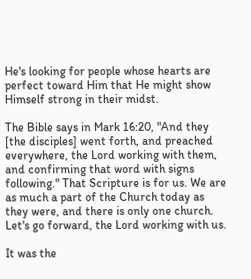He's looking for people whose hearts are perfect toward Him that He might show Himself strong in their midst.

The Bible says in Mark 16:20, "And they [the disciples] went forth, and preached everywhere, the Lord working with them, and confirming that word with signs following." That Scripture is for us. We are as much a part of the Church today as they were, and there is only one church. Let's go forward, the Lord working with us.

It was the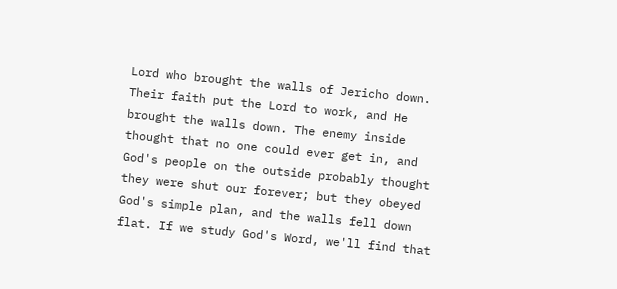Lord who brought the walls of Jericho down. Their faith put the Lord to work, and He brought the walls down. The enemy inside thought that no one could ever get in, and God's people on the outside probably thought they were shut our forever; but they obeyed God's simple plan, and the walls fell down flat. If we study God's Word, we'll find that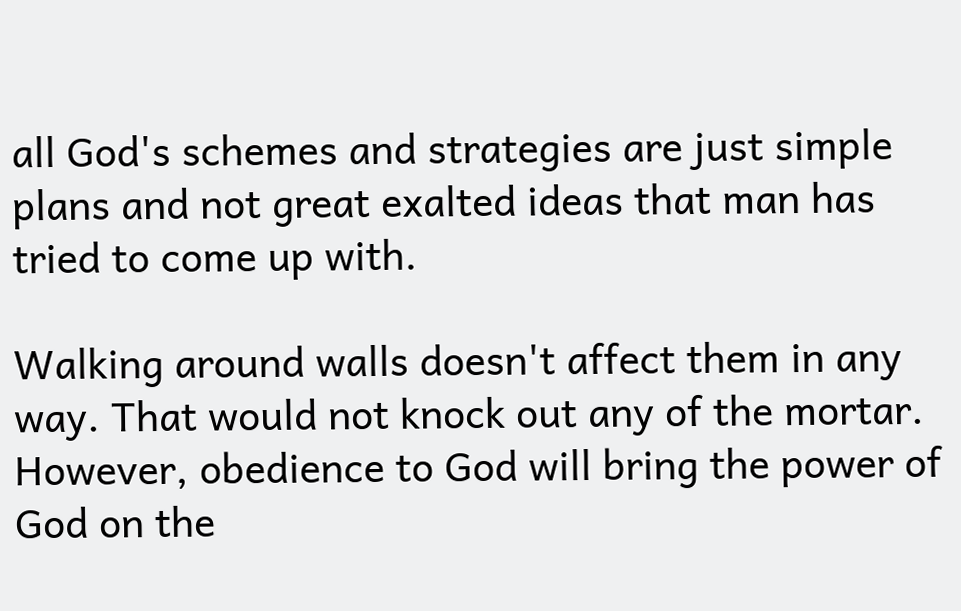all God's schemes and strategies are just simple plans and not great exalted ideas that man has tried to come up with.

Walking around walls doesn't affect them in any way. That would not knock out any of the mortar. However, obedience to God will bring the power of God on the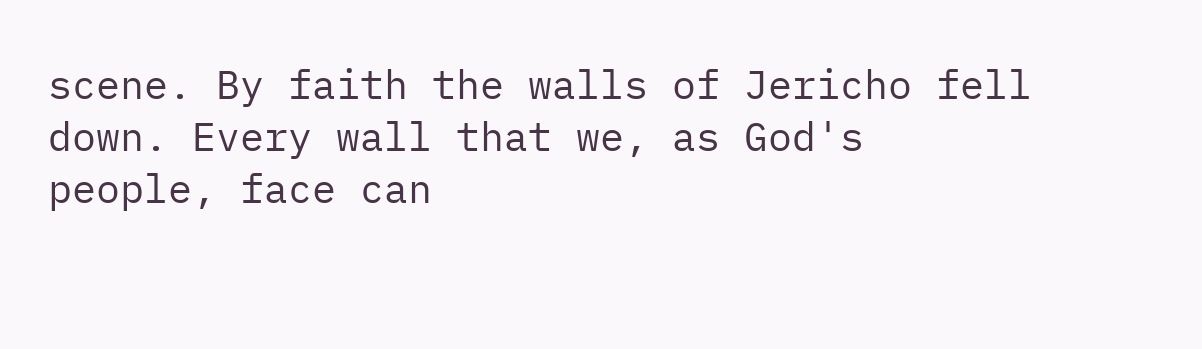scene. By faith the walls of Jericho fell down. Every wall that we, as God's people, face can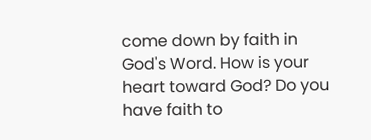come down by faith in God's Word. How is your heart toward God? Do you have faith to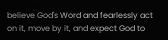believe God's Word and fearlessly act on it, move by it, and expect God to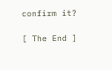confirm it?

[ The End ]